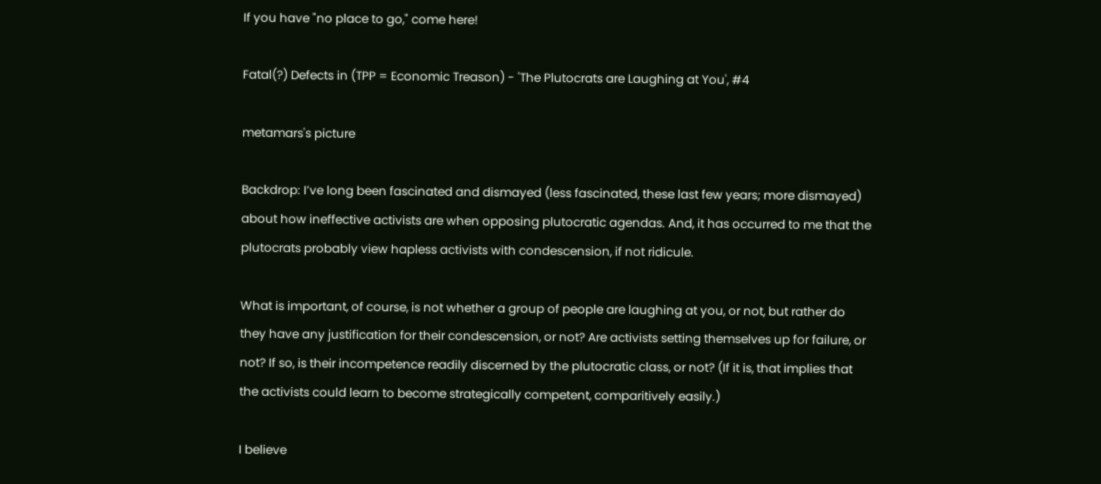If you have "no place to go," come here!

Fatal(?) Defects in (TPP = Economic Treason) - 'The Plutocrats are Laughing at You', #4

metamars's picture

Backdrop: I’ve long been fascinated and dismayed (less fascinated, these last few years; more dismayed) about how ineffective activists are when opposing plutocratic agendas. And, it has occurred to me that the plutocrats probably view hapless activists with condescension, if not ridicule.

What is important, of course, is not whether a group of people are laughing at you, or not, but rather do they have any justification for their condescension, or not? Are activists setting themselves up for failure, or not? If so, is their incompetence readily discerned by the plutocratic class, or not? (If it is, that implies that the activists could learn to become strategically competent, comparitively easily.)

I believe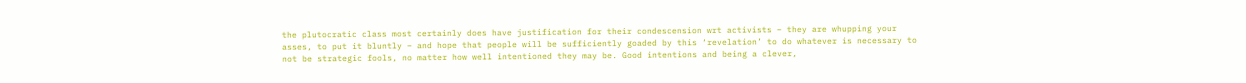the plutocratic class most certainly does have justification for their condescension wrt activists – they are whupping your asses, to put it bluntly – and hope that people will be sufficiently goaded by this ‘revelation’ to do whatever is necessary to not be strategic fools, no matter how well intentioned they may be. Good intentions and being a clever,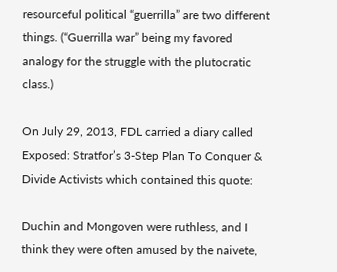resourceful political “guerrilla” are two different things. (“Guerrilla war” being my favored analogy for the struggle with the plutocratic class.)

On July 29, 2013, FDL carried a diary called Exposed: Stratfor’s 3-Step Plan To Conquer & Divide Activists which contained this quote:

Duchin and Mongoven were ruthless, and I think they were often amused by the naivete,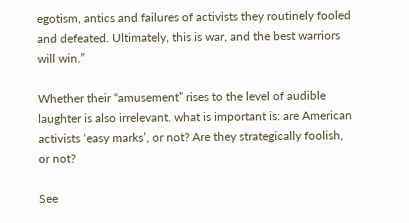egotism, antics and failures of activists they routinely fooled and defeated. Ultimately, this is war, and the best warriors will win.”

Whether their “amusement” rises to the level of audible laughter is also irrelevant. what is important is: are American activists ‘easy marks’, or not? Are they strategically foolish, or not?

See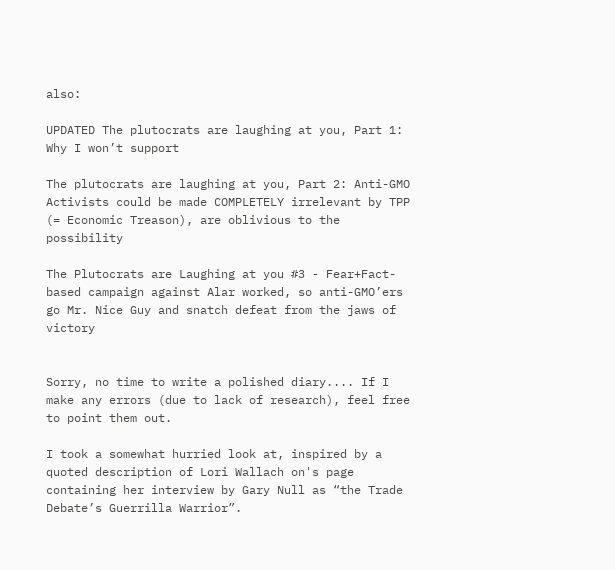also:

UPDATED The plutocrats are laughing at you, Part 1: Why I won’t support

The plutocrats are laughing at you, Part 2: Anti-GMO Activists could be made COMPLETELY irrelevant by TPP (= Economic Treason), are oblivious to the possibility

The Plutocrats are Laughing at you #3 - Fear+Fact-based campaign against Alar worked, so anti-GMO’ers go Mr. Nice Guy and snatch defeat from the jaws of victory


Sorry, no time to write a polished diary.... If I make any errors (due to lack of research), feel free to point them out.

I took a somewhat hurried look at, inspired by a quoted description of Lori Wallach on's page containing her interview by Gary Null as “the Trade Debate’s Guerrilla Warrior”.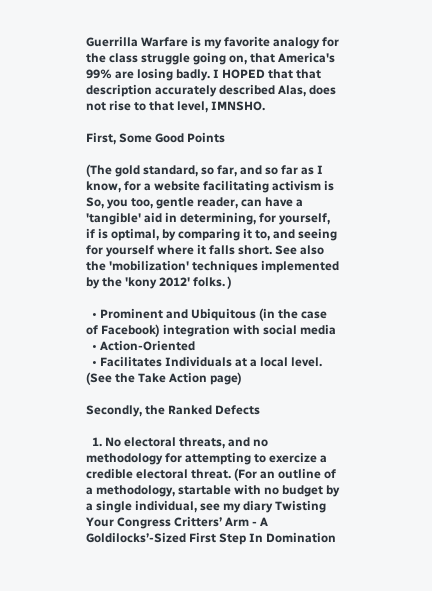Guerrilla Warfare is my favorite analogy for the class struggle going on, that America's 99% are losing badly. I HOPED that that description accurately described Alas, does not rise to that level, IMNSHO.

First, Some Good Points

(The gold standard, so far, and so far as I know, for a website facilitating activism is So, you too, gentle reader, can have a 'tangible' aid in determining, for yourself, if is optimal, by comparing it to, and seeing for yourself where it falls short. See also the 'mobilization' techniques implemented by the 'kony 2012' folks. )

  • Prominent and Ubiquitous (in the case of Facebook) integration with social media
  • Action-Oriented
  • Facilitates Individuals at a local level. (See the Take Action page)

Secondly, the Ranked Defects

  1. No electoral threats, and no methodology for attempting to exercize a credible electoral threat. (For an outline of a methodology, startable with no budget by a single individual, see my diary Twisting Your Congress Critters’ Arm - A Goldilocks’-Sized First Step In Domination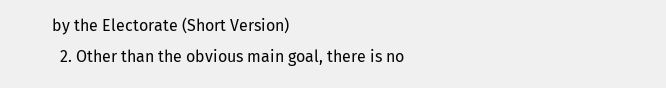by the Electorate (Short Version)
  2. Other than the obvious main goal, there is no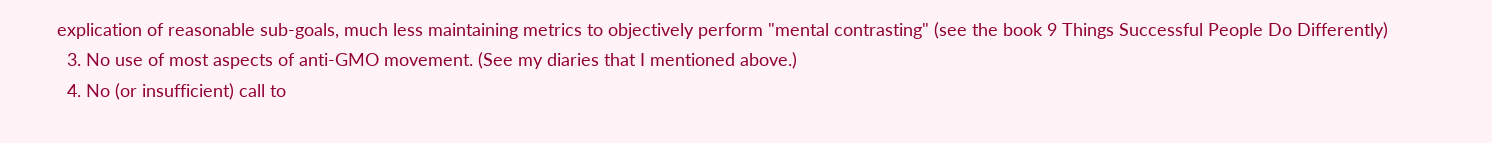explication of reasonable sub-goals, much less maintaining metrics to objectively perform "mental contrasting" (see the book 9 Things Successful People Do Differently)
  3. No use of most aspects of anti-GMO movement. (See my diaries that I mentioned above.)
  4. No (or insufficient) call to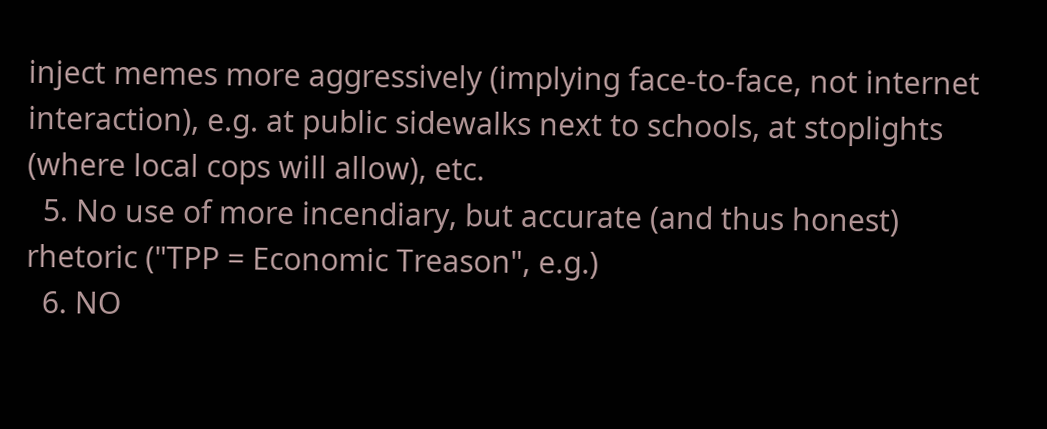inject memes more aggressively (implying face-to-face, not internet interaction), e.g. at public sidewalks next to schools, at stoplights (where local cops will allow), etc.
  5. No use of more incendiary, but accurate (and thus honest) rhetoric ("TPP = Economic Treason", e.g.)
  6. NO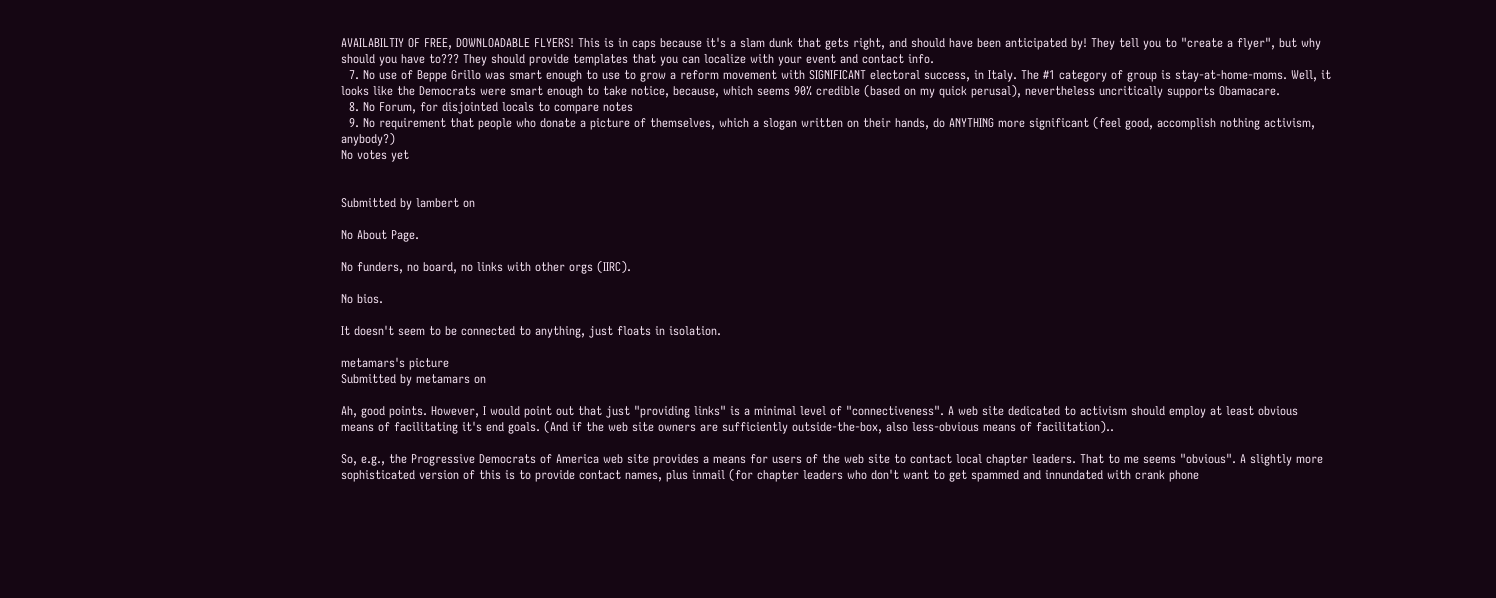AVAILABILTIY OF FREE, DOWNLOADABLE FLYERS! This is in caps because it's a slam dunk that gets right, and should have been anticipated by! They tell you to "create a flyer", but why should you have to??? They should provide templates that you can localize with your event and contact info.
  7. No use of Beppe Grillo was smart enough to use to grow a reform movement with SIGNIFICANT electoral success, in Italy. The #1 category of group is stay-at-home-moms. Well, it looks like the Democrats were smart enough to take notice, because, which seems 90% credible (based on my quick perusal), nevertheless uncritically supports Obamacare.
  8. No Forum, for disjointed locals to compare notes
  9. No requirement that people who donate a picture of themselves, which a slogan written on their hands, do ANYTHING more significant (feel good, accomplish nothing activism, anybody?)
No votes yet


Submitted by lambert on

No About Page.

No funders, no board, no links with other orgs (IIRC).

No bios.

It doesn't seem to be connected to anything, just floats in isolation.

metamars's picture
Submitted by metamars on

Ah, good points. However, I would point out that just "providing links" is a minimal level of "connectiveness". A web site dedicated to activism should employ at least obvious means of facilitating it's end goals. (And if the web site owners are sufficiently outside-the-box, also less-obvious means of facilitation)..

So, e.g., the Progressive Democrats of America web site provides a means for users of the web site to contact local chapter leaders. That to me seems "obvious". A slightly more sophisticated version of this is to provide contact names, plus inmail (for chapter leaders who don't want to get spammed and innundated with crank phone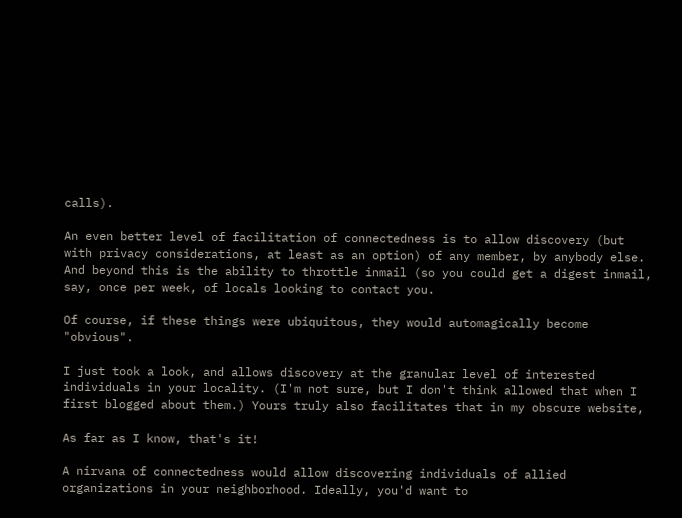calls).

An even better level of facilitation of connectedness is to allow discovery (but with privacy considerations, at least as an option) of any member, by anybody else. And beyond this is the ability to throttle inmail (so you could get a digest inmail, say, once per week, of locals looking to contact you.

Of course, if these things were ubiquitous, they would automagically become "obvious".

I just took a look, and allows discovery at the granular level of interested individuals in your locality. (I'm not sure, but I don't think allowed that when I first blogged about them.) Yours truly also facilitates that in my obscure website,

As far as I know, that's it!

A nirvana of connectedness would allow discovering individuals of allied organizations in your neighborhood. Ideally, you'd want to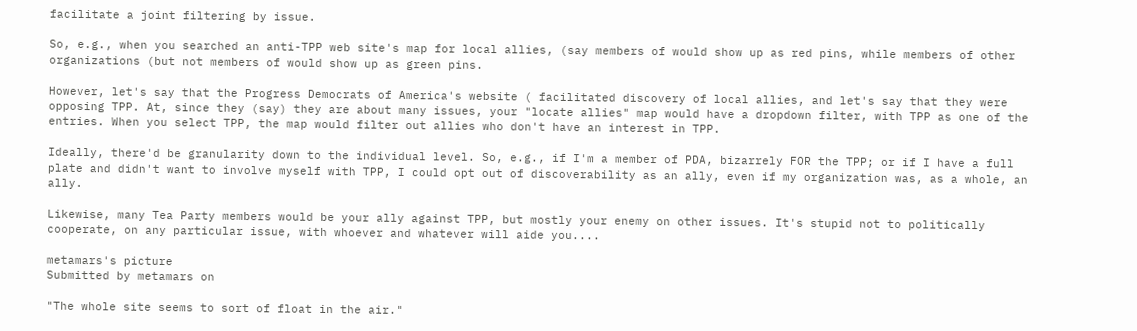facilitate a joint filtering by issue.

So, e.g., when you searched an anti-TPP web site's map for local allies, (say members of would show up as red pins, while members of other organizations (but not members of would show up as green pins.

However, let's say that the Progress Democrats of America's website ( facilitated discovery of local allies, and let's say that they were opposing TPP. At, since they (say) they are about many issues, your "locate allies" map would have a dropdown filter, with TPP as one of the entries. When you select TPP, the map would filter out allies who don't have an interest in TPP.

Ideally, there'd be granularity down to the individual level. So, e.g., if I'm a member of PDA, bizarrely FOR the TPP; or if I have a full plate and didn't want to involve myself with TPP, I could opt out of discoverability as an ally, even if my organization was, as a whole, an ally.

Likewise, many Tea Party members would be your ally against TPP, but mostly your enemy on other issues. It's stupid not to politically cooperate, on any particular issue, with whoever and whatever will aide you....

metamars's picture
Submitted by metamars on

"The whole site seems to sort of float in the air."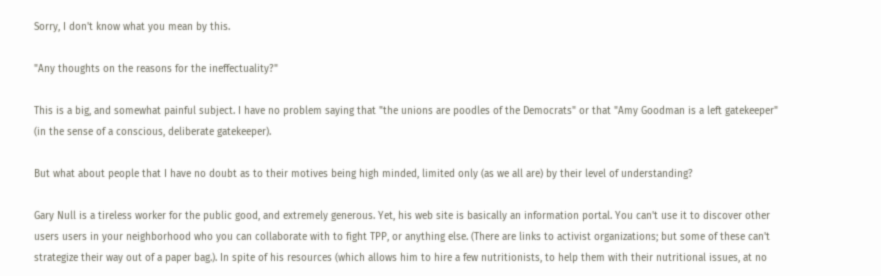Sorry, I don't know what you mean by this.

"Any thoughts on the reasons for the ineffectuality?"

This is a big, and somewhat painful subject. I have no problem saying that "the unions are poodles of the Democrats" or that "Amy Goodman is a left gatekeeper" (in the sense of a conscious, deliberate gatekeeper).

But what about people that I have no doubt as to their motives being high minded, limited only (as we all are) by their level of understanding?

Gary Null is a tireless worker for the public good, and extremely generous. Yet, his web site is basically an information portal. You can't use it to discover other users users in your neighborhood who you can collaborate with to fight TPP, or anything else. (There are links to activist organizations; but some of these can't strategize their way out of a paper bag.). In spite of his resources (which allows him to hire a few nutritionists, to help them with their nutritional issues, at no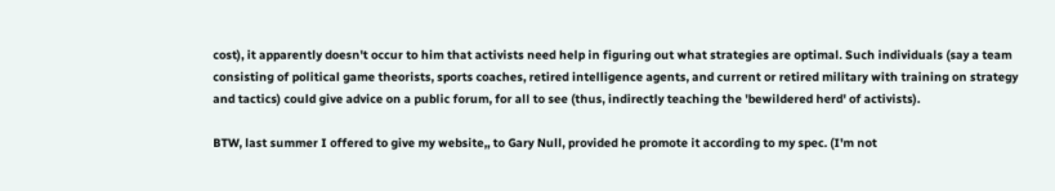cost), it apparently doesn't occur to him that activists need help in figuring out what strategies are optimal. Such individuals (say a team consisting of political game theorists, sports coaches, retired intelligence agents, and current or retired military with training on strategy and tactics) could give advice on a public forum, for all to see (thus, indirectly teaching the 'bewildered herd' of activists).

BTW, last summer I offered to give my website,, to Gary Null, provided he promote it according to my spec. (I'm not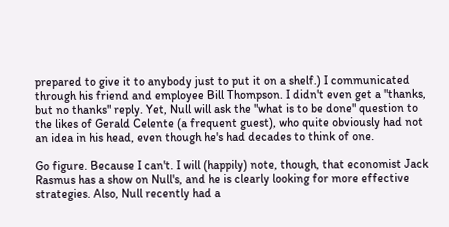prepared to give it to anybody just to put it on a shelf.) I communicated through his friend and employee Bill Thompson. I didn't even get a "thanks, but no thanks" reply. Yet, Null will ask the "what is to be done" question to the likes of Gerald Celente (a frequent guest), who quite obviously had not an idea in his head, even though he's had decades to think of one.

Go figure. Because I can't. I will (happily) note, though, that economist Jack Rasmus has a show on Null's, and he is clearly looking for more effective strategies. Also, Null recently had a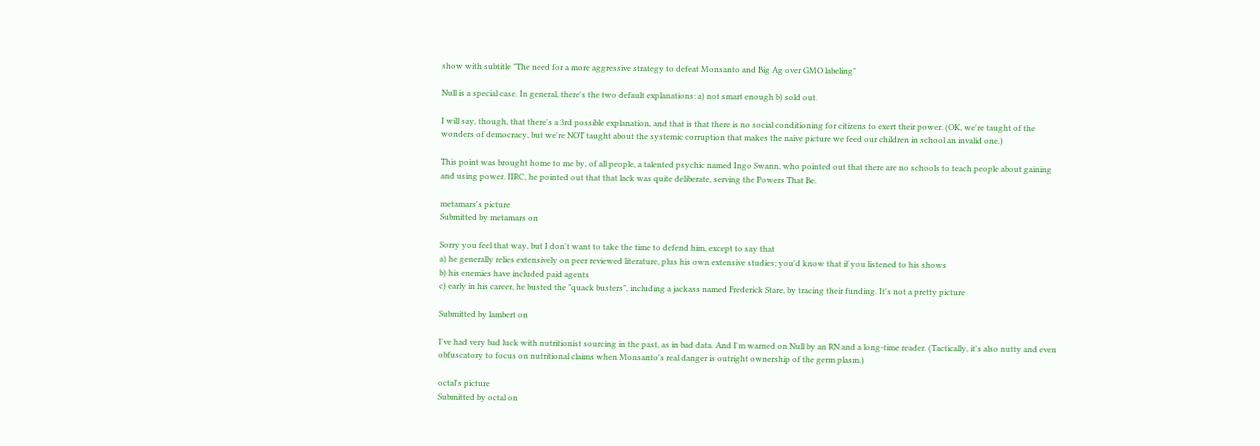show with subtitle "The need for a more aggressive strategy to defeat Monsanto and Big Ag over GMO labeling"

Null is a special case. In general, there's the two default explanations: a) not smart enough b) sold out.

I will say, though, that there's a 3rd possible explanation, and that is that there is no social conditioning for citizens to exert their power. (OK, we're taught of the wonders of democracy, but we're NOT taught about the systemic corruption that makes the naive picture we feed our children in school an invalid one.)

This point was brought home to me by, of all people, a talented psychic named Ingo Swann, who pointed out that there are no schools to teach people about gaining and using power. IIRC, he pointed out that that lack was quite deliberate, serving the Powers That Be.

metamars's picture
Submitted by metamars on

Sorry you feel that way, but I don't want to take the time to defend him, except to say that
a) he generally relies extensively on peer reviewed literature, plus his own extensive studies; you'd know that if you listened to his shows
b) his enemies have included paid agents
c) early in his career, he busted the "quack busters", including a jackass named Frederick Stare, by tracing their funding. It's not a pretty picture

Submitted by lambert on

I've had very bad luck with nutritionist sourcing in the past, as in bad data. And I'm warned on Null by an RN and a long-time reader. (Tactically, it's also nutty and even obfuscatory to focus on nutritional claims when Monsanto's real danger is outright ownership of the germ plasm.)

octal's picture
Submitted by octal on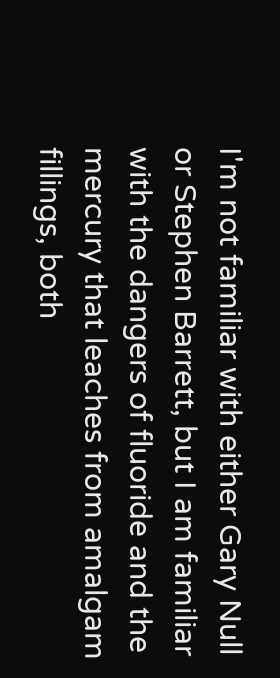I'm not familiar with either Gary Null or Stephen Barrett, but I am familiar with the dangers of fluoride and the mercury that leaches from amalgam fillings, both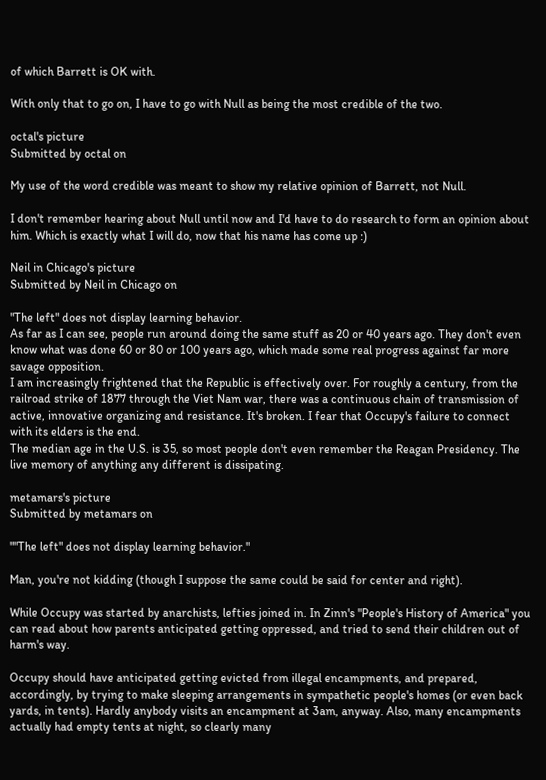of which Barrett is OK with.

With only that to go on, I have to go with Null as being the most credible of the two.

octal's picture
Submitted by octal on

My use of the word credible was meant to show my relative opinion of Barrett, not Null.

I don't remember hearing about Null until now and I'd have to do research to form an opinion about him. Which is exactly what I will do, now that his name has come up :)

Neil in Chicago's picture
Submitted by Neil in Chicago on

"The left" does not display learning behavior.
As far as I can see, people run around doing the same stuff as 20 or 40 years ago. They don't even know what was done 60 or 80 or 100 years ago, which made some real progress against far more savage opposition.
I am increasingly frightened that the Republic is effectively over. For roughly a century, from the railroad strike of 1877 through the Viet Nam war, there was a continuous chain of transmission of active, innovative organizing and resistance. It's broken. I fear that Occupy's failure to connect with its elders is the end.
The median age in the U.S. is 35, so most people don't even remember the Reagan Presidency. The live memory of anything any different is dissipating.

metamars's picture
Submitted by metamars on

""The left" does not display learning behavior."

Man, you're not kidding (though I suppose the same could be said for center and right).

While Occupy was started by anarchists, lefties joined in. In Zinn's "People's History of America" you can read about how parents anticipated getting oppressed, and tried to send their children out of harm's way.

Occupy should have anticipated getting evicted from illegal encampments, and prepared, accordingly, by trying to make sleeping arrangements in sympathetic people's homes (or even back yards, in tents). Hardly anybody visits an encampment at 3am, anyway. Also, many encampments actually had empty tents at night, so clearly many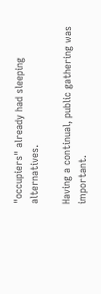"occupiers" already had sleeping alternatives.

Having a continual, public gathering was important.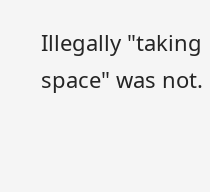Illegally "taking space" was not.